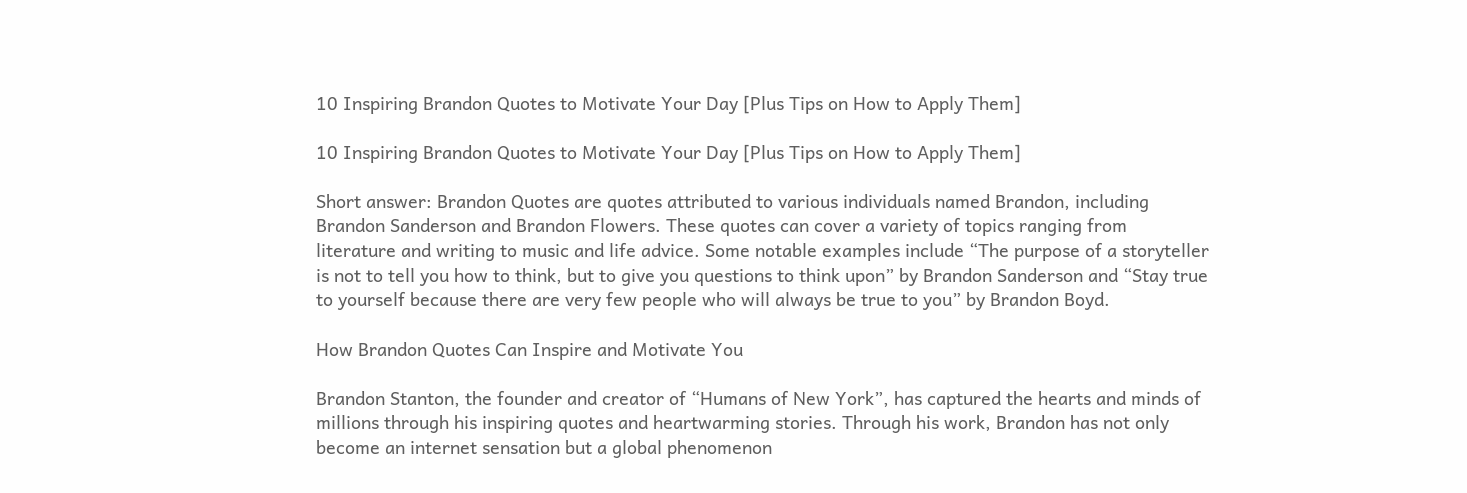10 Inspiring Brandon Quotes to Motivate Your Day [Plus Tips on How to Apply Them]

10 Inspiring Brandon Quotes to Motivate Your Day [Plus Tips on How to Apply Them]

Short answer: Brandon Quotes are quotes attributed to various individuals named Brandon, including Brandon Sanderson and Brandon Flowers. These quotes can cover a variety of topics ranging from literature and writing to music and life advice. Some notable examples include “The purpose of a storyteller is not to tell you how to think, but to give you questions to think upon” by Brandon Sanderson and “Stay true to yourself because there are very few people who will always be true to you” by Brandon Boyd.

How Brandon Quotes Can Inspire and Motivate You

Brandon Stanton, the founder and creator of “Humans of New York”, has captured the hearts and minds of millions through his inspiring quotes and heartwarming stories. Through his work, Brandon has not only become an internet sensation but a global phenomenon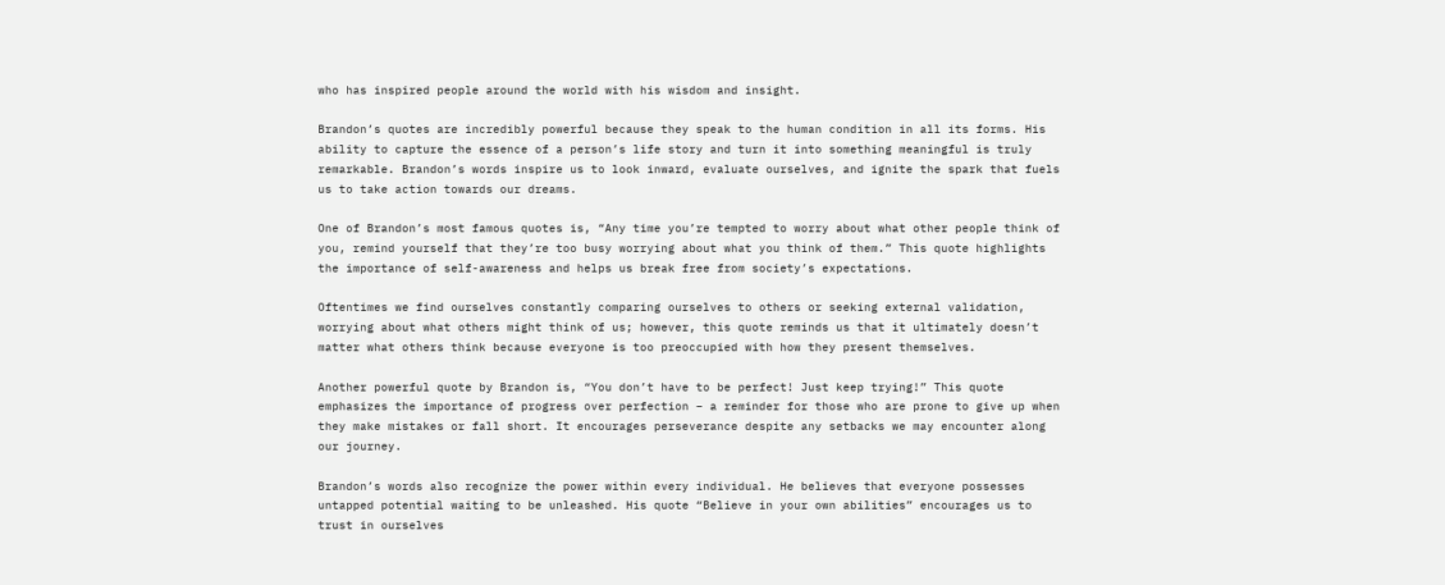who has inspired people around the world with his wisdom and insight.

Brandon’s quotes are incredibly powerful because they speak to the human condition in all its forms. His ability to capture the essence of a person’s life story and turn it into something meaningful is truly remarkable. Brandon’s words inspire us to look inward, evaluate ourselves, and ignite the spark that fuels us to take action towards our dreams.

One of Brandon’s most famous quotes is, “Any time you’re tempted to worry about what other people think of you, remind yourself that they’re too busy worrying about what you think of them.” This quote highlights the importance of self-awareness and helps us break free from society’s expectations.

Oftentimes we find ourselves constantly comparing ourselves to others or seeking external validation, worrying about what others might think of us; however, this quote reminds us that it ultimately doesn’t matter what others think because everyone is too preoccupied with how they present themselves.

Another powerful quote by Brandon is, “You don’t have to be perfect! Just keep trying!” This quote emphasizes the importance of progress over perfection – a reminder for those who are prone to give up when they make mistakes or fall short. It encourages perseverance despite any setbacks we may encounter along our journey.

Brandon’s words also recognize the power within every individual. He believes that everyone possesses untapped potential waiting to be unleashed. His quote “Believe in your own abilities” encourages us to trust in ourselves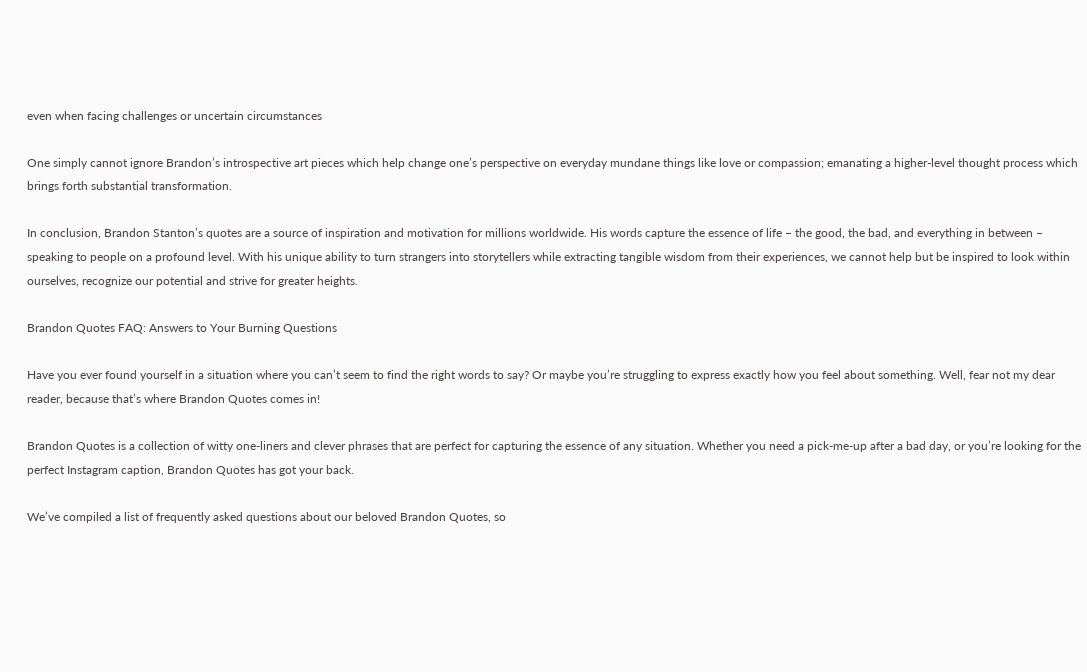even when facing challenges or uncertain circumstances

One simply cannot ignore Brandon’s introspective art pieces which help change one’s perspective on everyday mundane things like love or compassion; emanating a higher-level thought process which brings forth substantial transformation.

In conclusion, Brandon Stanton’s quotes are a source of inspiration and motivation for millions worldwide. His words capture the essence of life – the good, the bad, and everything in between – speaking to people on a profound level. With his unique ability to turn strangers into storytellers while extracting tangible wisdom from their experiences, we cannot help but be inspired to look within ourselves, recognize our potential and strive for greater heights.

Brandon Quotes FAQ: Answers to Your Burning Questions

Have you ever found yourself in a situation where you can’t seem to find the right words to say? Or maybe you’re struggling to express exactly how you feel about something. Well, fear not my dear reader, because that’s where Brandon Quotes comes in!

Brandon Quotes is a collection of witty one-liners and clever phrases that are perfect for capturing the essence of any situation. Whether you need a pick-me-up after a bad day, or you’re looking for the perfect Instagram caption, Brandon Quotes has got your back.

We’ve compiled a list of frequently asked questions about our beloved Brandon Quotes, so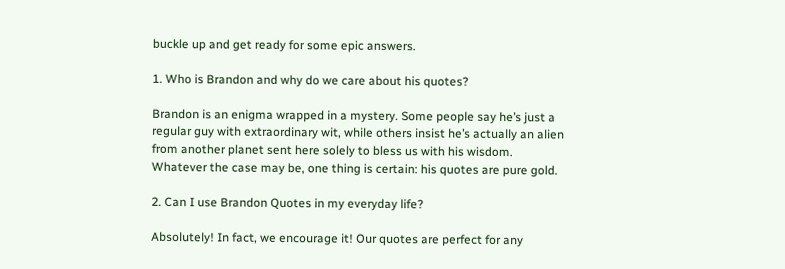buckle up and get ready for some epic answers.

1. Who is Brandon and why do we care about his quotes?

Brandon is an enigma wrapped in a mystery. Some people say he’s just a regular guy with extraordinary wit, while others insist he’s actually an alien from another planet sent here solely to bless us with his wisdom. Whatever the case may be, one thing is certain: his quotes are pure gold.

2. Can I use Brandon Quotes in my everyday life?

Absolutely! In fact, we encourage it! Our quotes are perfect for any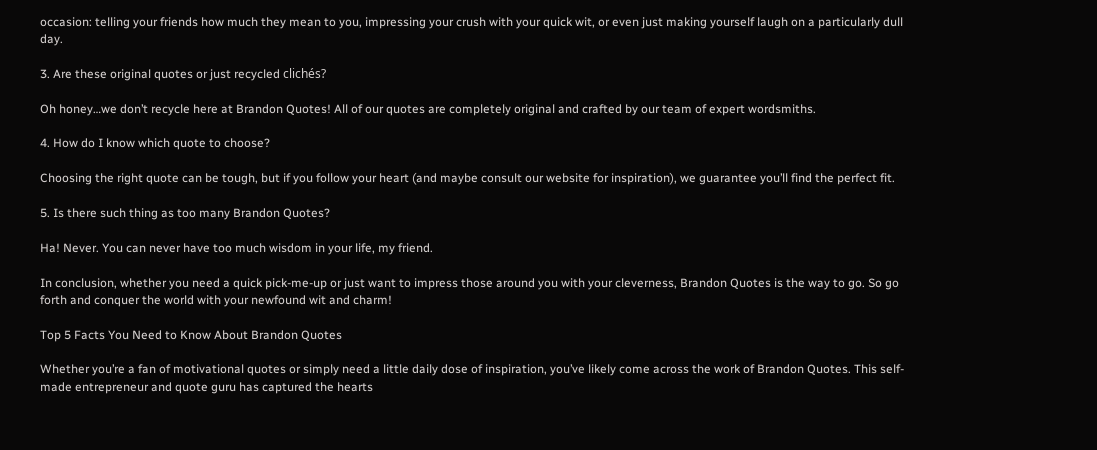occasion: telling your friends how much they mean to you, impressing your crush with your quick wit, or even just making yourself laugh on a particularly dull day.

3. Are these original quotes or just recycled clichés?

Oh honey…we don’t recycle here at Brandon Quotes! All of our quotes are completely original and crafted by our team of expert wordsmiths.

4. How do I know which quote to choose?

Choosing the right quote can be tough, but if you follow your heart (and maybe consult our website for inspiration), we guarantee you’ll find the perfect fit.

5. Is there such thing as too many Brandon Quotes?

Ha! Never. You can never have too much wisdom in your life, my friend.

In conclusion, whether you need a quick pick-me-up or just want to impress those around you with your cleverness, Brandon Quotes is the way to go. So go forth and conquer the world with your newfound wit and charm!

Top 5 Facts You Need to Know About Brandon Quotes

Whether you’re a fan of motivational quotes or simply need a little daily dose of inspiration, you’ve likely come across the work of Brandon Quotes. This self-made entrepreneur and quote guru has captured the hearts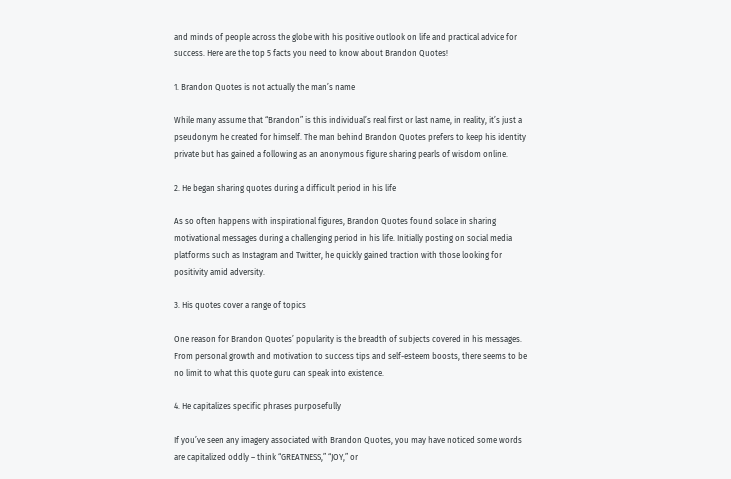and minds of people across the globe with his positive outlook on life and practical advice for success. Here are the top 5 facts you need to know about Brandon Quotes!

1. Brandon Quotes is not actually the man’s name

While many assume that “Brandon” is this individual’s real first or last name, in reality, it’s just a pseudonym he created for himself. The man behind Brandon Quotes prefers to keep his identity private but has gained a following as an anonymous figure sharing pearls of wisdom online.

2. He began sharing quotes during a difficult period in his life

As so often happens with inspirational figures, Brandon Quotes found solace in sharing motivational messages during a challenging period in his life. Initially posting on social media platforms such as Instagram and Twitter, he quickly gained traction with those looking for positivity amid adversity.

3. His quotes cover a range of topics

One reason for Brandon Quotes’ popularity is the breadth of subjects covered in his messages. From personal growth and motivation to success tips and self-esteem boosts, there seems to be no limit to what this quote guru can speak into existence.

4. He capitalizes specific phrases purposefully

If you’ve seen any imagery associated with Brandon Quotes, you may have noticed some words are capitalized oddly – think “GREATNESS,” “JOY,” or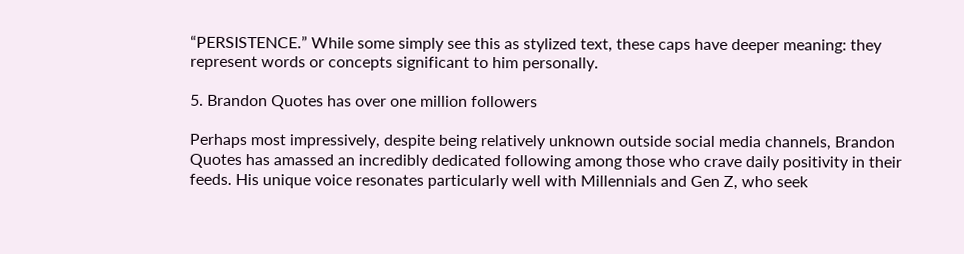“PERSISTENCE.” While some simply see this as stylized text, these caps have deeper meaning: they represent words or concepts significant to him personally.

5. Brandon Quotes has over one million followers

Perhaps most impressively, despite being relatively unknown outside social media channels, Brandon Quotes has amassed an incredibly dedicated following among those who crave daily positivity in their feeds. His unique voice resonates particularly well with Millennials and Gen Z, who seek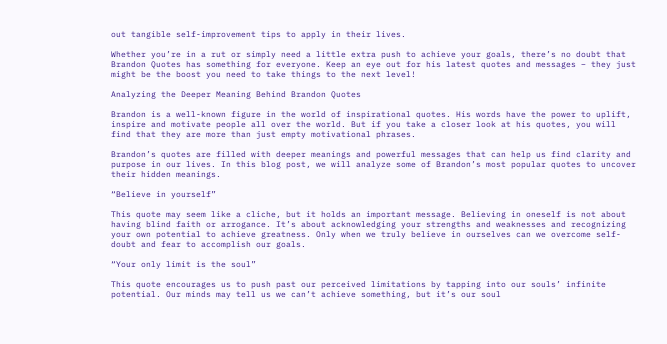out tangible self-improvement tips to apply in their lives.

Whether you’re in a rut or simply need a little extra push to achieve your goals, there’s no doubt that Brandon Quotes has something for everyone. Keep an eye out for his latest quotes and messages – they just might be the boost you need to take things to the next level!

Analyzing the Deeper Meaning Behind Brandon Quotes

Brandon is a well-known figure in the world of inspirational quotes. His words have the power to uplift, inspire and motivate people all over the world. But if you take a closer look at his quotes, you will find that they are more than just empty motivational phrases.

Brandon’s quotes are filled with deeper meanings and powerful messages that can help us find clarity and purpose in our lives. In this blog post, we will analyze some of Brandon’s most popular quotes to uncover their hidden meanings.

“Believe in yourself”

This quote may seem like a cliche, but it holds an important message. Believing in oneself is not about having blind faith or arrogance. It’s about acknowledging your strengths and weaknesses and recognizing your own potential to achieve greatness. Only when we truly believe in ourselves can we overcome self-doubt and fear to accomplish our goals.

“Your only limit is the soul”

This quote encourages us to push past our perceived limitations by tapping into our souls’ infinite potential. Our minds may tell us we can’t achieve something, but it’s our soul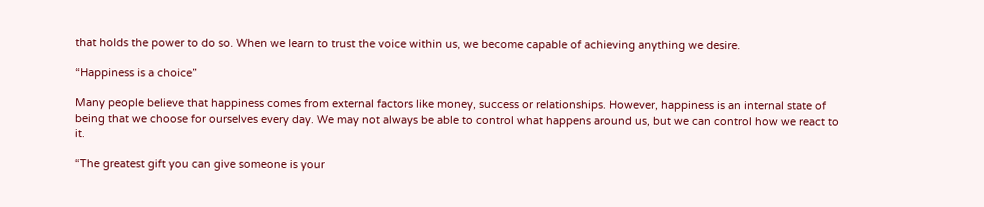that holds the power to do so. When we learn to trust the voice within us, we become capable of achieving anything we desire.

“Happiness is a choice”

Many people believe that happiness comes from external factors like money, success or relationships. However, happiness is an internal state of being that we choose for ourselves every day. We may not always be able to control what happens around us, but we can control how we react to it.

“The greatest gift you can give someone is your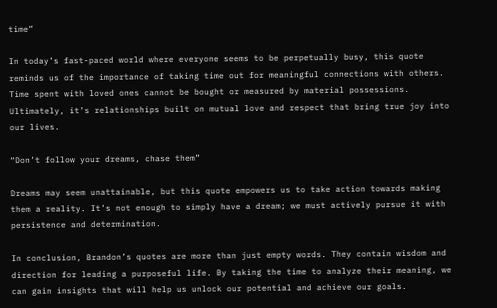time”

In today’s fast-paced world where everyone seems to be perpetually busy, this quote reminds us of the importance of taking time out for meaningful connections with others. Time spent with loved ones cannot be bought or measured by material possessions. Ultimately, it’s relationships built on mutual love and respect that bring true joy into our lives.

“Don’t follow your dreams, chase them”

Dreams may seem unattainable, but this quote empowers us to take action towards making them a reality. It’s not enough to simply have a dream; we must actively pursue it with persistence and determination.

In conclusion, Brandon’s quotes are more than just empty words. They contain wisdom and direction for leading a purposeful life. By taking the time to analyze their meaning, we can gain insights that will help us unlock our potential and achieve our goals.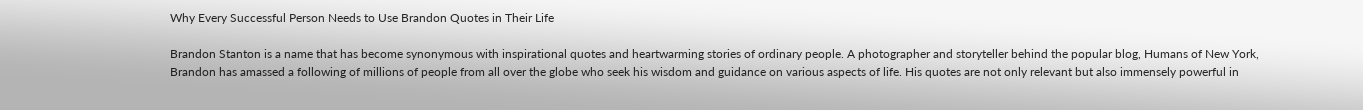Why Every Successful Person Needs to Use Brandon Quotes in Their Life

Brandon Stanton is a name that has become synonymous with inspirational quotes and heartwarming stories of ordinary people. A photographer and storyteller behind the popular blog, Humans of New York, Brandon has amassed a following of millions of people from all over the globe who seek his wisdom and guidance on various aspects of life. His quotes are not only relevant but also immensely powerful in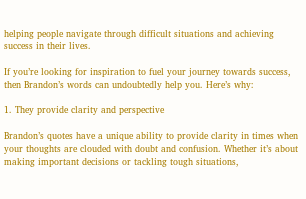helping people navigate through difficult situations and achieving success in their lives.

If you’re looking for inspiration to fuel your journey towards success, then Brandon’s words can undoubtedly help you. Here’s why:

1. They provide clarity and perspective

Brandon’s quotes have a unique ability to provide clarity in times when your thoughts are clouded with doubt and confusion. Whether it’s about making important decisions or tackling tough situations,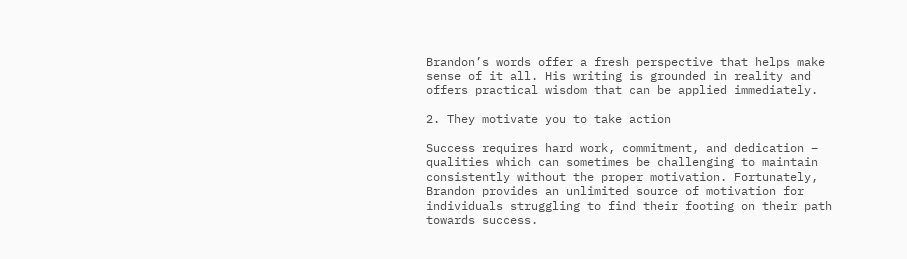Brandon’s words offer a fresh perspective that helps make sense of it all. His writing is grounded in reality and offers practical wisdom that can be applied immediately.

2. They motivate you to take action

Success requires hard work, commitment, and dedication – qualities which can sometimes be challenging to maintain consistently without the proper motivation. Fortunately, Brandon provides an unlimited source of motivation for individuals struggling to find their footing on their path towards success.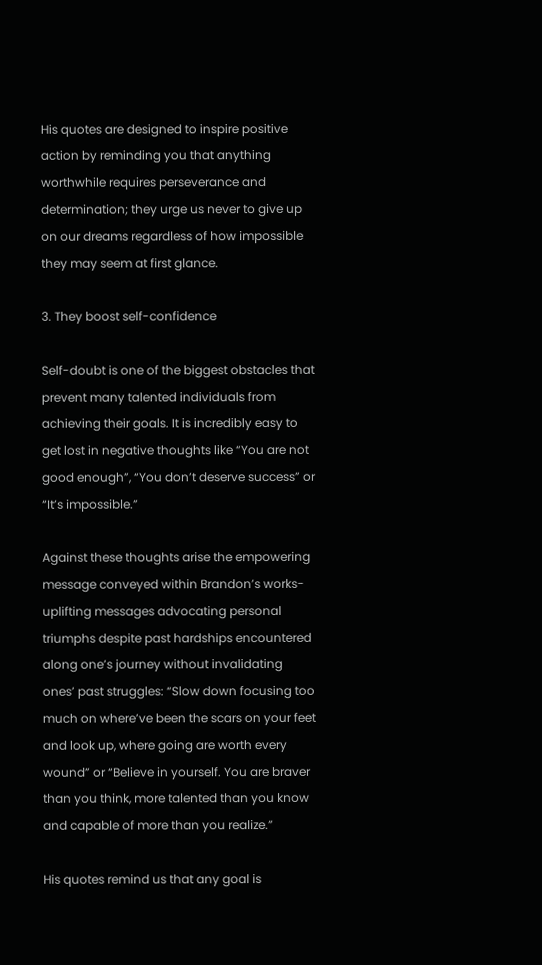His quotes are designed to inspire positive action by reminding you that anything worthwhile requires perseverance and determination; they urge us never to give up on our dreams regardless of how impossible they may seem at first glance.

3. They boost self-confidence

Self-doubt is one of the biggest obstacles that prevent many talented individuals from achieving their goals. It is incredibly easy to get lost in negative thoughts like “You are not good enough”, “You don’t deserve success” or “It’s impossible.”

Against these thoughts arise the empowering message conveyed within Brandon’s works- uplifting messages advocating personal triumphs despite past hardships encountered along one’s journey without invalidating ones’ past struggles: “Slow down focusing too much on where’ve been the scars on your feet and look up, where going are worth every wound” or “Believe in yourself. You are braver than you think, more talented than you know and capable of more than you realize.”

His quotes remind us that any goal is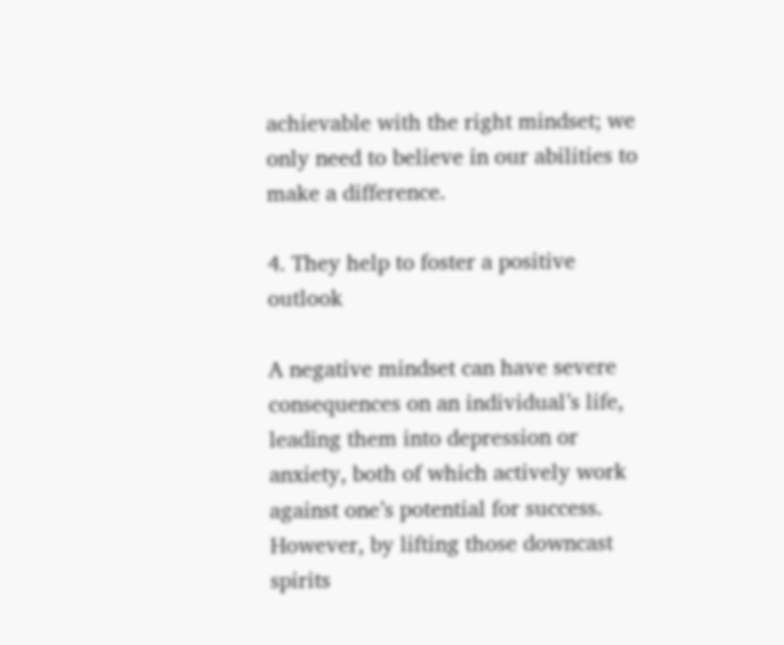achievable with the right mindset; we only need to believe in our abilities to make a difference.

4. They help to foster a positive outlook

A negative mindset can have severe consequences on an individual’s life, leading them into depression or anxiety, both of which actively work against one’s potential for success. However, by lifting those downcast spirits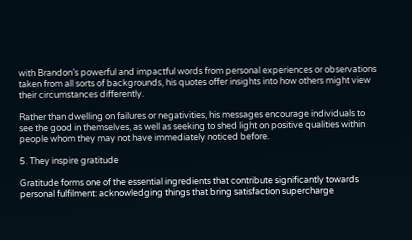with Brandon’s powerful and impactful words from personal experiences or observations taken from all sorts of backgrounds, his quotes offer insights into how others might view their circumstances differently.

Rather than dwelling on failures or negativities, his messages encourage individuals to see the good in themselves, as well as seeking to shed light on positive qualities within people whom they may not have immediately noticed before.

5. They inspire gratitude

Gratitude forms one of the essential ingredients that contribute significantly towards personal fulfilment: acknowledging things that bring satisfaction supercharge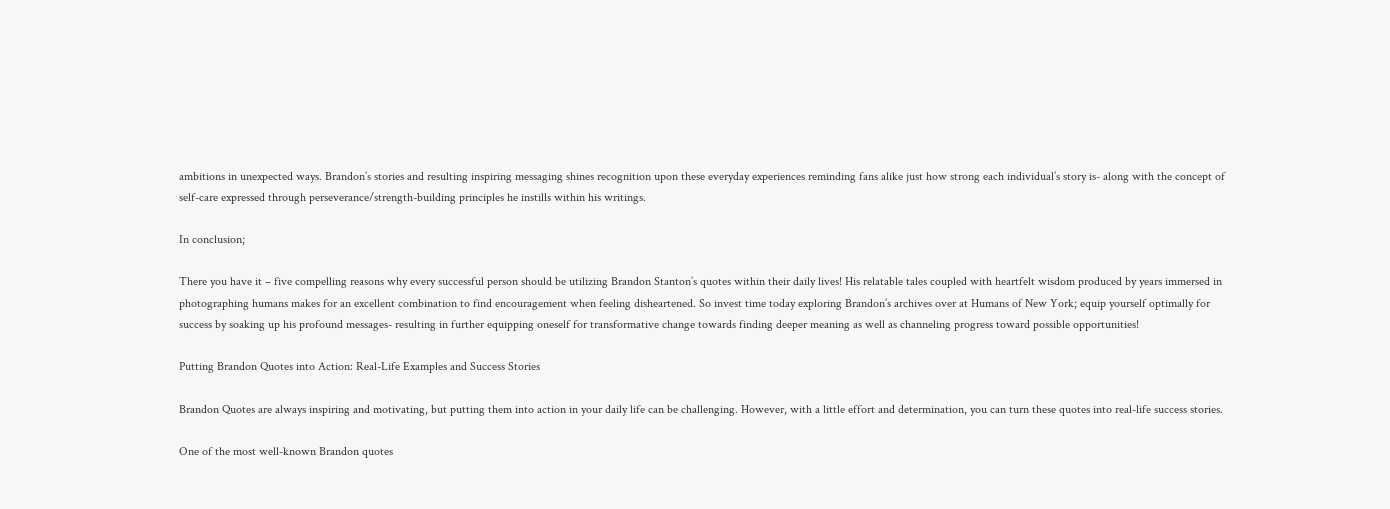ambitions in unexpected ways. Brandon’s stories and resulting inspiring messaging shines recognition upon these everyday experiences reminding fans alike just how strong each individual’s story is- along with the concept of self-care expressed through perseverance/strength-building principles he instills within his writings.

In conclusion;

There you have it – five compelling reasons why every successful person should be utilizing Brandon Stanton’s quotes within their daily lives! His relatable tales coupled with heartfelt wisdom produced by years immersed in photographing humans makes for an excellent combination to find encouragement when feeling disheartened. So invest time today exploring Brandon’s archives over at Humans of New York; equip yourself optimally for success by soaking up his profound messages- resulting in further equipping oneself for transformative change towards finding deeper meaning as well as channeling progress toward possible opportunities!

Putting Brandon Quotes into Action: Real-Life Examples and Success Stories

Brandon Quotes are always inspiring and motivating, but putting them into action in your daily life can be challenging. However, with a little effort and determination, you can turn these quotes into real-life success stories.

One of the most well-known Brandon quotes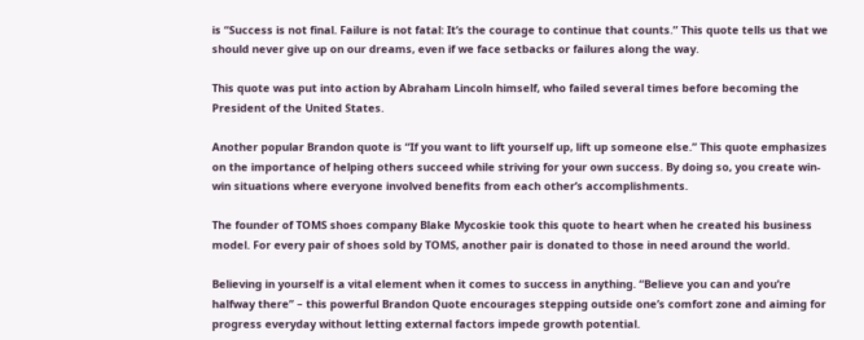is “Success is not final. Failure is not fatal: It’s the courage to continue that counts.” This quote tells us that we should never give up on our dreams, even if we face setbacks or failures along the way.

This quote was put into action by Abraham Lincoln himself, who failed several times before becoming the President of the United States.

Another popular Brandon quote is “If you want to lift yourself up, lift up someone else.” This quote emphasizes on the importance of helping others succeed while striving for your own success. By doing so, you create win-win situations where everyone involved benefits from each other’s accomplishments.

The founder of TOMS shoes company Blake Mycoskie took this quote to heart when he created his business model. For every pair of shoes sold by TOMS, another pair is donated to those in need around the world.

Believing in yourself is a vital element when it comes to success in anything. “Believe you can and you’re halfway there” – this powerful Brandon Quote encourages stepping outside one’s comfort zone and aiming for progress everyday without letting external factors impede growth potential.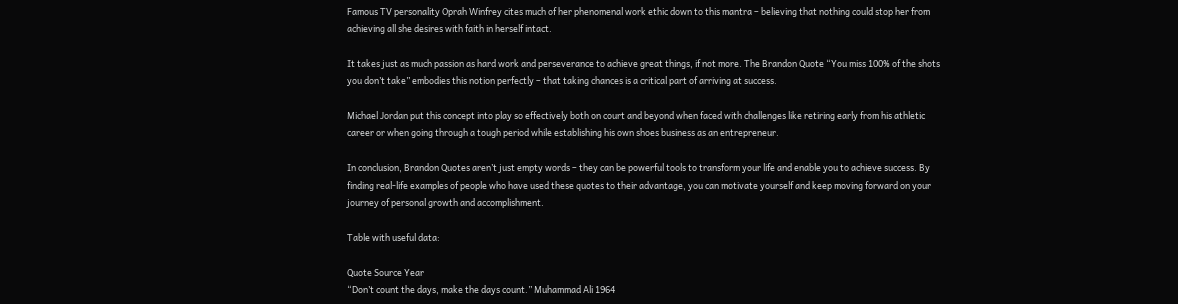Famous TV personality Oprah Winfrey cites much of her phenomenal work ethic down to this mantra – believing that nothing could stop her from achieving all she desires with faith in herself intact.

It takes just as much passion as hard work and perseverance to achieve great things, if not more. The Brandon Quote “You miss 100% of the shots you don’t take” embodies this notion perfectly – that taking chances is a critical part of arriving at success.

Michael Jordan put this concept into play so effectively both on court and beyond when faced with challenges like retiring early from his athletic career or when going through a tough period while establishing his own shoes business as an entrepreneur.

In conclusion, Brandon Quotes aren’t just empty words – they can be powerful tools to transform your life and enable you to achieve success. By finding real-life examples of people who have used these quotes to their advantage, you can motivate yourself and keep moving forward on your journey of personal growth and accomplishment.

Table with useful data:

Quote Source Year
“Don’t count the days, make the days count.” Muhammad Ali 1964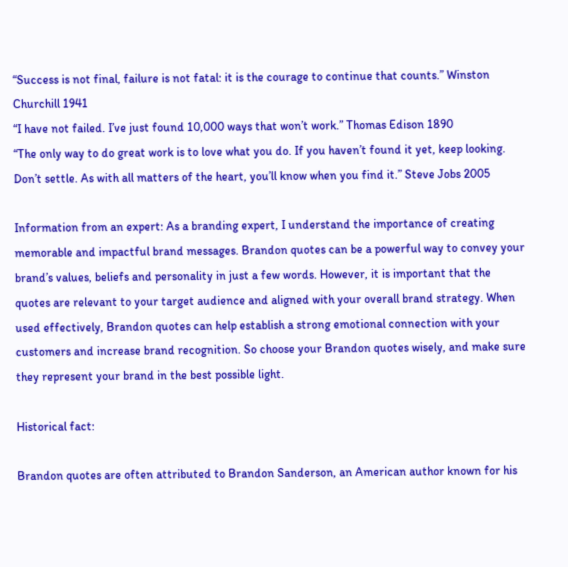“Success is not final, failure is not fatal: it is the courage to continue that counts.” Winston Churchill 1941
“I have not failed. I’ve just found 10,000 ways that won’t work.” Thomas Edison 1890
“The only way to do great work is to love what you do. If you haven’t found it yet, keep looking. Don’t settle. As with all matters of the heart, you’ll know when you find it.” Steve Jobs 2005

Information from an expert: As a branding expert, I understand the importance of creating memorable and impactful brand messages. Brandon quotes can be a powerful way to convey your brand’s values, beliefs and personality in just a few words. However, it is important that the quotes are relevant to your target audience and aligned with your overall brand strategy. When used effectively, Brandon quotes can help establish a strong emotional connection with your customers and increase brand recognition. So choose your Brandon quotes wisely, and make sure they represent your brand in the best possible light.

Historical fact:

Brandon quotes are often attributed to Brandon Sanderson, an American author known for his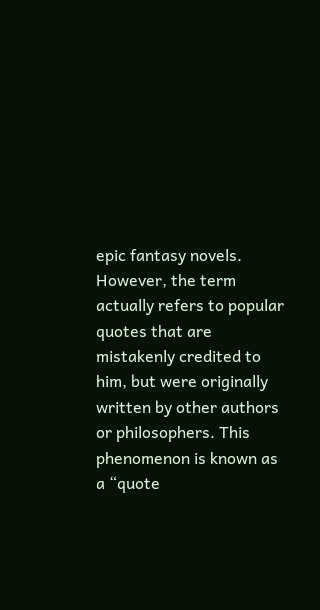epic fantasy novels. However, the term actually refers to popular quotes that are mistakenly credited to him, but were originally written by other authors or philosophers. This phenomenon is known as a “quote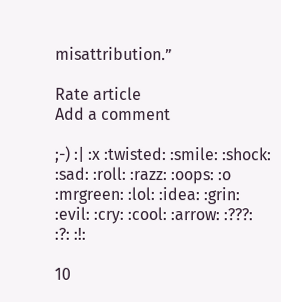misattribution.”

Rate article
Add a comment

;-) :| :x :twisted: :smile: :shock: :sad: :roll: :razz: :oops: :o :mrgreen: :lol: :idea: :grin: :evil: :cry: :cool: :arrow: :???: :?: :!:

10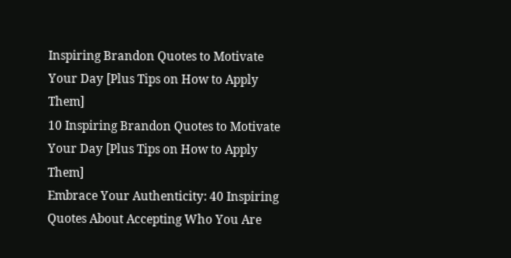Inspiring Brandon Quotes to Motivate Your Day [Plus Tips on How to Apply Them]
10 Inspiring Brandon Quotes to Motivate Your Day [Plus Tips on How to Apply Them]
Embrace Your Authenticity: 40 Inspiring Quotes About Accepting Who You Are